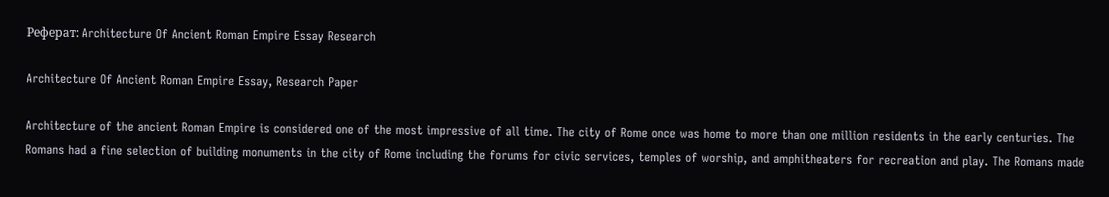Реферат: Architecture Of Ancient Roman Empire Essay Research

Architecture Of Ancient Roman Empire Essay, Research Paper

Architecture of the ancient Roman Empire is considered one of the most impressive of all time. The city of Rome once was home to more than one million residents in the early centuries. The Romans had a fine selection of building monuments in the city of Rome including the forums for civic services, temples of worship, and amphitheaters for recreation and play. The Romans made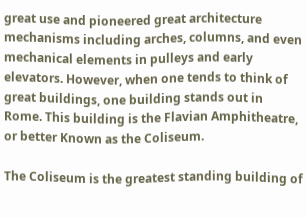great use and pioneered great architecture mechanisms including arches, columns, and even mechanical elements in pulleys and early elevators. However, when one tends to think of great buildings, one building stands out in Rome. This building is the Flavian Amphitheatre, or better Known as the Coliseum.

The Coliseum is the greatest standing building of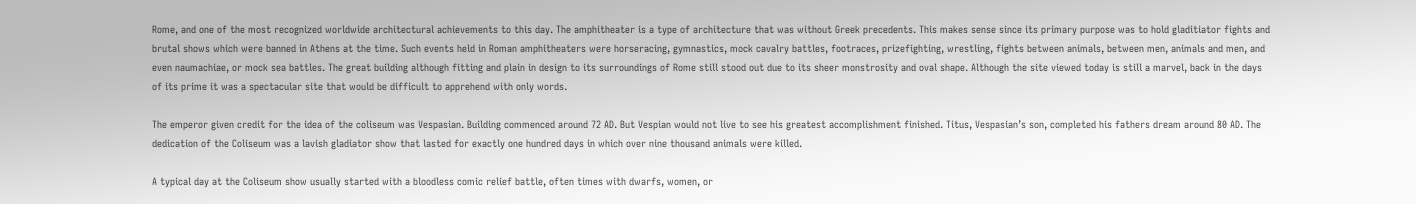Rome, and one of the most recognized worldwide architectural achievements to this day. The amphitheater is a type of architecture that was without Greek precedents. This makes sense since its primary purpose was to hold gladitiator fights and brutal shows which were banned in Athens at the time. Such events held in Roman amphitheaters were horseracing, gymnastics, mock cavalry battles, footraces, prizefighting, wrestling, fights between animals, between men, animals and men, and even naumachiae, or mock sea battles. The great building although fitting and plain in design to its surroundings of Rome still stood out due to its sheer monstrosity and oval shape. Although the site viewed today is still a marvel, back in the days of its prime it was a spectacular site that would be difficult to apprehend with only words.

The emperor given credit for the idea of the coliseum was Vespasian. Building commenced around 72 AD. But Vespian would not live to see his greatest accomplishment finished. Titus, Vespasian’s son, completed his fathers dream around 80 AD. The dedication of the Coliseum was a lavish gladiator show that lasted for exactly one hundred days in which over nine thousand animals were killed.

A typical day at the Coliseum show usually started with a bloodless comic relief battle, often times with dwarfs, women, or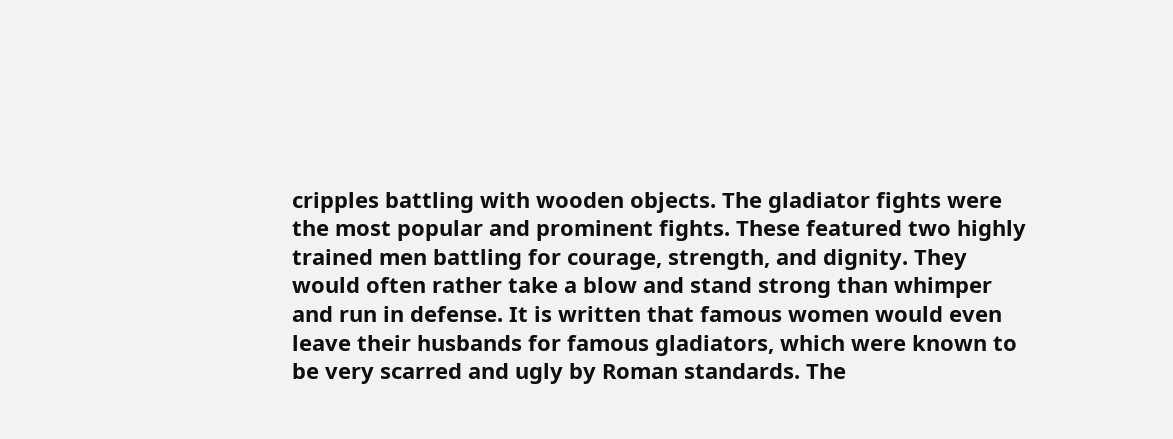cripples battling with wooden objects. The gladiator fights were the most popular and prominent fights. These featured two highly trained men battling for courage, strength, and dignity. They would often rather take a blow and stand strong than whimper and run in defense. It is written that famous women would even leave their husbands for famous gladiators, which were known to be very scarred and ugly by Roman standards. The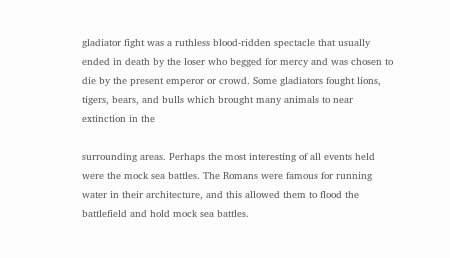gladiator fight was a ruthless blood-ridden spectacle that usually ended in death by the loser who begged for mercy and was chosen to die by the present emperor or crowd. Some gladiators fought lions, tigers, bears, and bulls which brought many animals to near extinction in the

surrounding areas. Perhaps the most interesting of all events held were the mock sea battles. The Romans were famous for running water in their architecture, and this allowed them to flood the battlefield and hold mock sea battles.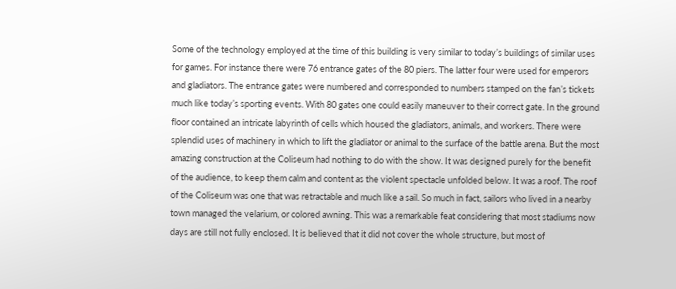Some of the technology employed at the time of this building is very similar to today’s buildings of similar uses for games. For instance there were 76 entrance gates of the 80 piers. The latter four were used for emperors and gladiators. The entrance gates were numbered and corresponded to numbers stamped on the fan’s tickets much like today’s sporting events. With 80 gates one could easily maneuver to their correct gate. In the ground floor contained an intricate labyrinth of cells which housed the gladiators, animals, and workers. There were splendid uses of machinery in which to lift the gladiator or animal to the surface of the battle arena. But the most amazing construction at the Coliseum had nothing to do with the show. It was designed purely for the benefit of the audience, to keep them calm and content as the violent spectacle unfolded below. It was a roof. The roof of the Coliseum was one that was retractable and much like a sail. So much in fact, sailors who lived in a nearby town managed the velarium, or colored awning. This was a remarkable feat considering that most stadiums now days are still not fully enclosed. It is believed that it did not cover the whole structure, but most of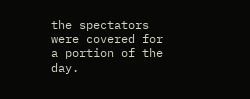the spectators were covered for a portion of the day.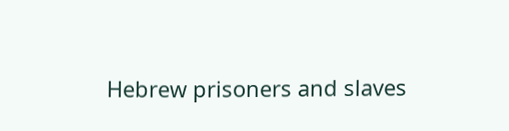Hebrew prisoners and slaves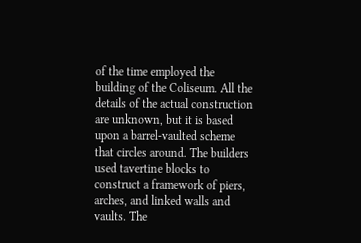of the time employed the building of the Coliseum. All the details of the actual construction are unknown, but it is based upon a barrel-vaulted scheme that circles around. The builders used tavertine blocks to construct a framework of piers, arches, and linked walls and vaults. The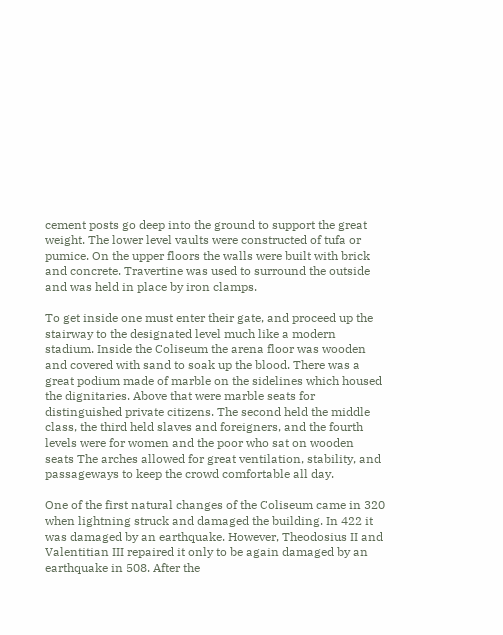cement posts go deep into the ground to support the great weight. The lower level vaults were constructed of tufa or pumice. On the upper floors the walls were built with brick and concrete. Travertine was used to surround the outside and was held in place by iron clamps.

To get inside one must enter their gate, and proceed up the stairway to the designated level much like a modern stadium. Inside the Coliseum the arena floor was wooden and covered with sand to soak up the blood. There was a great podium made of marble on the sidelines which housed the dignitaries. Above that were marble seats for distinguished private citizens. The second held the middle class, the third held slaves and foreigners, and the fourth levels were for women and the poor who sat on wooden seats The arches allowed for great ventilation, stability, and passageways to keep the crowd comfortable all day.

One of the first natural changes of the Coliseum came in 320 when lightning struck and damaged the building. In 422 it was damaged by an earthquake. However, Theodosius II and Valentitian III repaired it only to be again damaged by an earthquake in 508. After the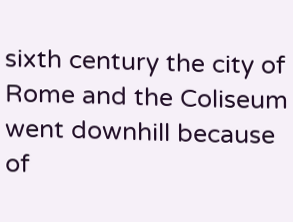sixth century the city of Rome and the Coliseum went downhill because of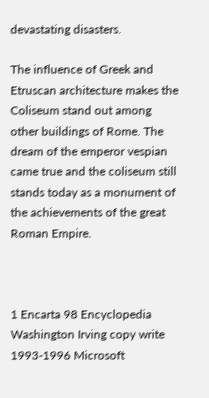devastating disasters.

The influence of Greek and Etruscan architecture makes the Coliseum stand out among other buildings of Rome. The dream of the emperor vespian came true and the coliseum still stands today as a monument of the achievements of the great Roman Empire.



1 Encarta 98 Encyclopedia Washington Irving copy write 1993-1996 Microsoft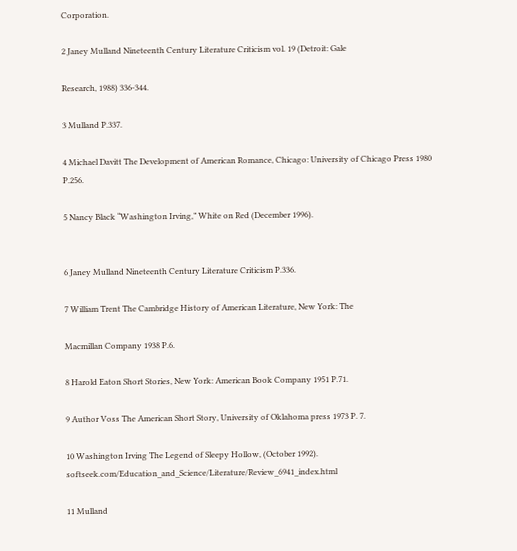Corporation.

2 Janey Mulland Nineteenth Century Literature Criticism vol. 19 (Detroit: Gale

Research, 1988) 336-344.

3 Mulland P.337.

4 Michael Davitt The Development of American Romance, Chicago: University of Chicago Press 1980 P.256.

5 Nancy Black “Washington Irving,” White on Red (December 1996).


6 Janey Mulland Nineteenth Century Literature Criticism P.336.

7 William Trent The Cambridge History of American Literature, New York: The

Macmillan Company 1938 P.6.

8 Harold Eaton Short Stories, New York: American Book Company 1951 P.71.

9 Author Voss The American Short Story, University of Oklahoma press 1973 P. 7.

10 Washington Irving The Legend of Sleepy Hollow, (October 1992). softseek.com/Education_and_Science/Literature/Review_6941_index.html

11 Mulland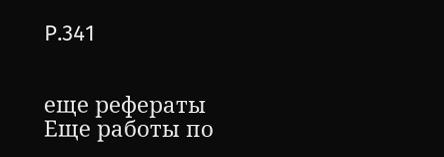P.341


еще рефераты
Еще работы по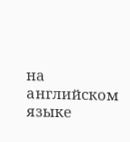на английском языке